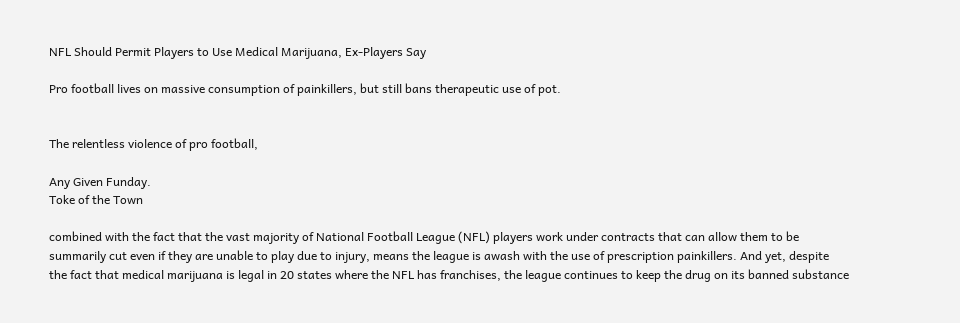NFL Should Permit Players to Use Medical Marijuana, Ex-Players Say

Pro football lives on massive consumption of painkillers, but still bans therapeutic use of pot.


The relentless violence of pro football,

Any Given Funday.
Toke of the Town

combined with the fact that the vast majority of National Football League (NFL) players work under contracts that can allow them to be summarily cut even if they are unable to play due to injury, means the league is awash with the use of prescription painkillers. And yet, despite the fact that medical marijuana is legal in 20 states where the NFL has franchises, the league continues to keep the drug on its banned substance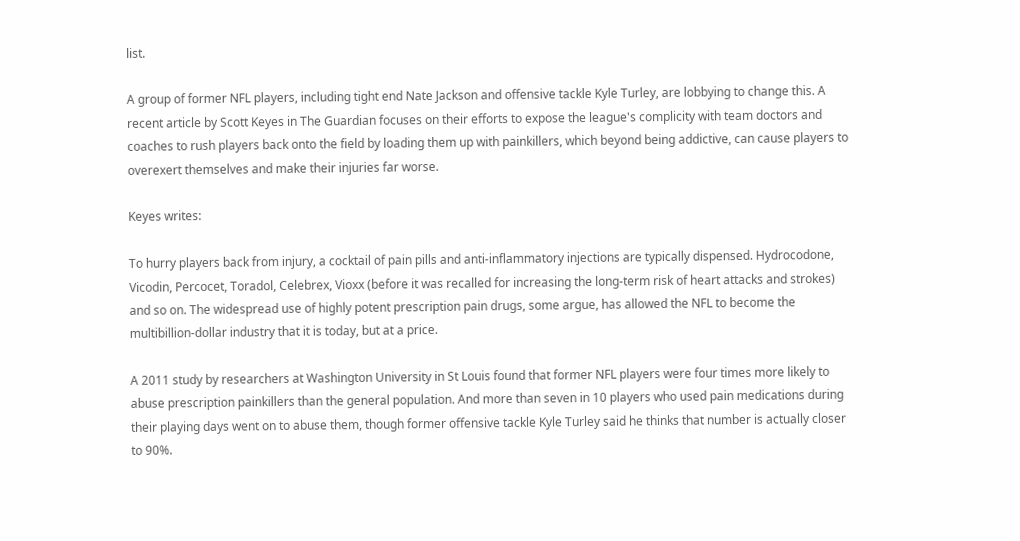list.

A group of former NFL players, including tight end Nate Jackson and offensive tackle Kyle Turley, are lobbying to change this. A recent article by Scott Keyes in The Guardian focuses on their efforts to expose the league's complicity with team doctors and coaches to rush players back onto the field by loading them up with painkillers, which beyond being addictive, can cause players to overexert themselves and make their injuries far worse.

Keyes writes:

To hurry players back from injury, a cocktail of pain pills and anti-inflammatory injections are typically dispensed. Hydrocodone, Vicodin, Percocet, Toradol, Celebrex, Vioxx (before it was recalled for increasing the long-term risk of heart attacks and strokes) and so on. The widespread use of highly potent prescription pain drugs, some argue, has allowed the NFL to become the multibillion-dollar industry that it is today, but at a price.

A 2011 study by researchers at Washington University in St Louis found that former NFL players were four times more likely to abuse prescription painkillers than the general population. And more than seven in 10 players who used pain medications during their playing days went on to abuse them, though former offensive tackle Kyle Turley said he thinks that number is actually closer to 90%.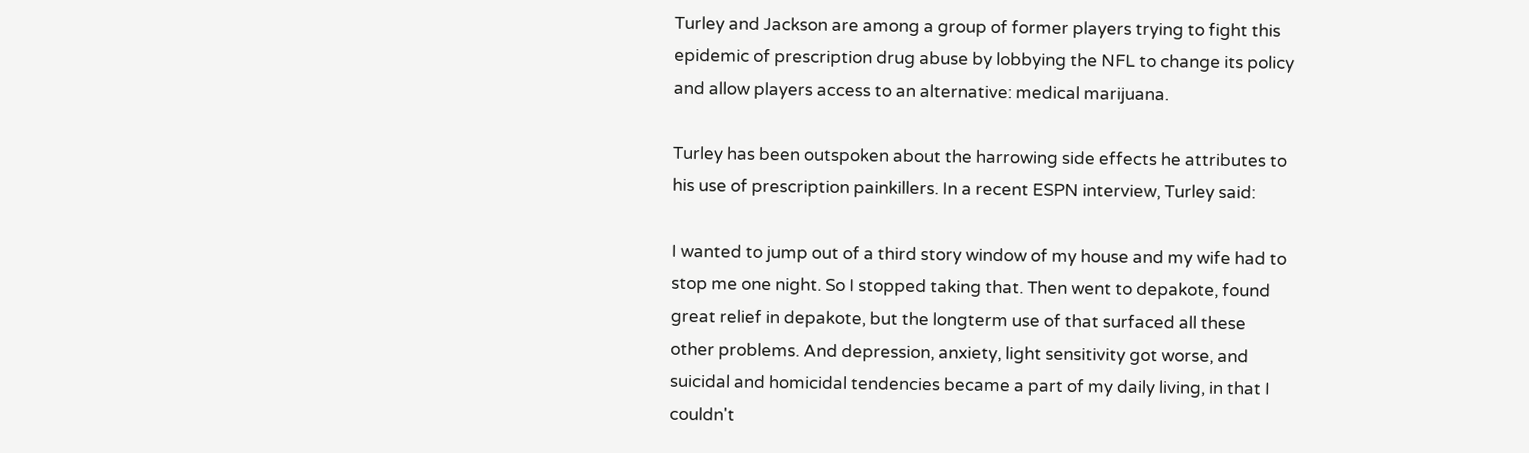Turley and Jackson are among a group of former players trying to fight this epidemic of prescription drug abuse by lobbying the NFL to change its policy and allow players access to an alternative: medical marijuana.

Turley has been outspoken about the harrowing side effects he attributes to his use of prescription painkillers. In a recent ESPN interview, Turley said:

I wanted to jump out of a third story window of my house and my wife had to stop me one night. So I stopped taking that. Then went to depakote, found great relief in depakote, but the longterm use of that surfaced all these other problems. And depression, anxiety, light sensitivity got worse, and suicidal and homicidal tendencies became a part of my daily living, in that I couldn't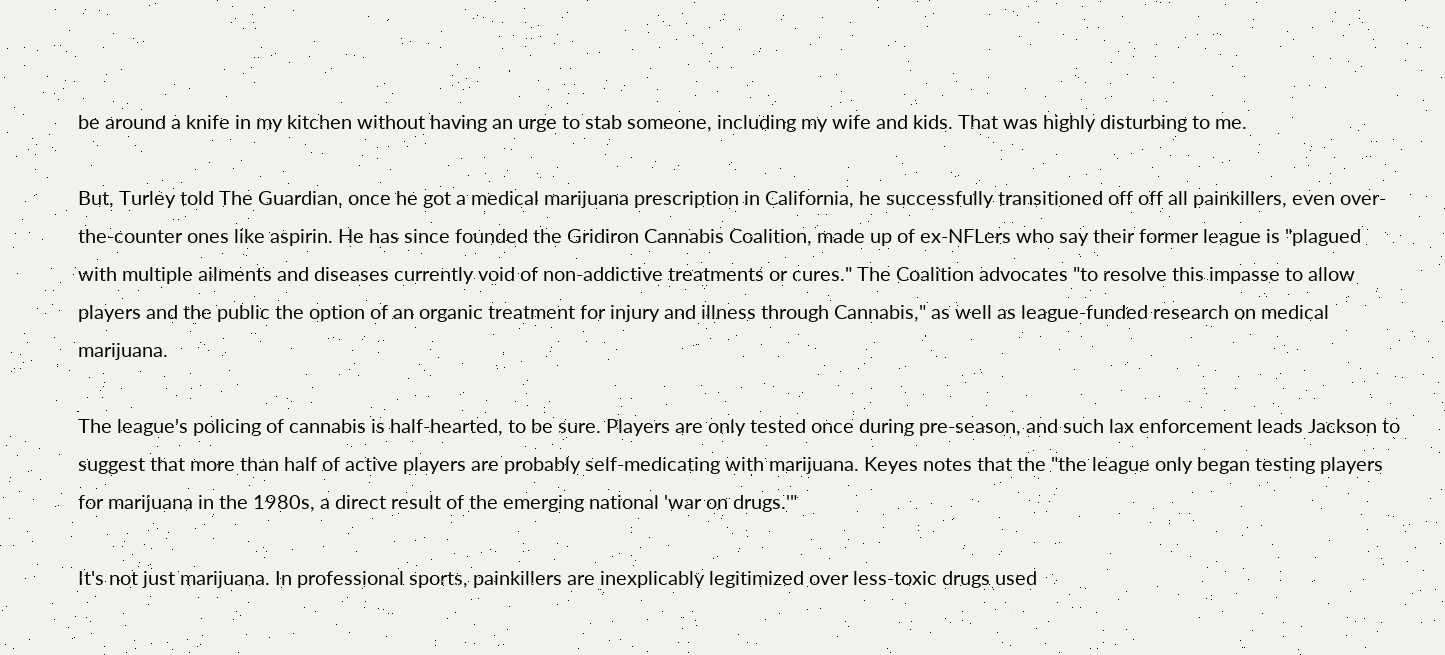be around a knife in my kitchen without having an urge to stab someone, including my wife and kids. That was highly disturbing to me.

But, Turley told The Guardian, once he got a medical marijuana prescription in California, he successfully transitioned off off all painkillers, even over-the-counter ones like aspirin. He has since founded the Gridiron Cannabis Coalition, made up of ex-NFLers who say their former league is "plagued with multiple ailments and diseases currently void of non-addictive treatments or cures." The Coalition advocates "to resolve this impasse to allow players and the public the option of an organic treatment for injury and illness through Cannabis," as well as league-funded research on medical marijuana.

The league's policing of cannabis is half-hearted, to be sure. Players are only tested once during pre-season, and such lax enforcement leads Jackson to suggest that more than half of active players are probably self-medicating with marijuana. Keyes notes that the "the league only began testing players for marijuana in the 1980s, a direct result of the emerging national 'war on drugs.'"

It's not just marijuana. In professional sports, painkillers are inexplicably legitimized over less-toxic drugs used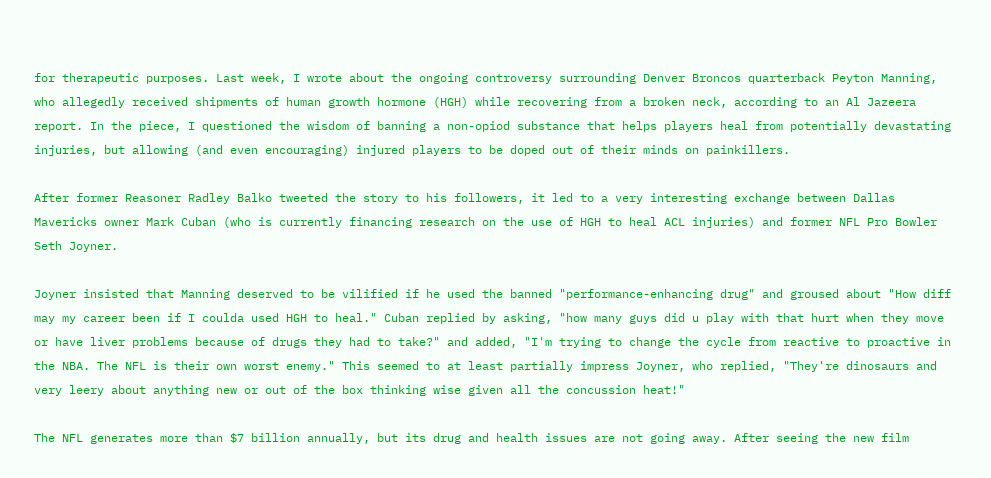for therapeutic purposes. Last week, I wrote about the ongoing controversy surrounding Denver Broncos quarterback Peyton Manning, who allegedly received shipments of human growth hormone (HGH) while recovering from a broken neck, according to an Al Jazeera report. In the piece, I questioned the wisdom of banning a non-opiod substance that helps players heal from potentially devastating injuries, but allowing (and even encouraging) injured players to be doped out of their minds on painkillers.

After former Reasoner Radley Balko tweeted the story to his followers, it led to a very interesting exchange between Dallas Mavericks owner Mark Cuban (who is currently financing research on the use of HGH to heal ACL injuries) and former NFL Pro Bowler Seth Joyner.

Joyner insisted that Manning deserved to be vilified if he used the banned "performance-enhancing drug" and groused about "How diff may my career been if I coulda used HGH to heal." Cuban replied by asking, "how many guys did u play with that hurt when they move or have liver problems because of drugs they had to take?" and added, "I'm trying to change the cycle from reactive to proactive in the NBA. The NFL is their own worst enemy." This seemed to at least partially impress Joyner, who replied, "They're dinosaurs and very leery about anything new or out of the box thinking wise given all the concussion heat!"

The NFL generates more than $7 billion annually, but its drug and health issues are not going away. After seeing the new film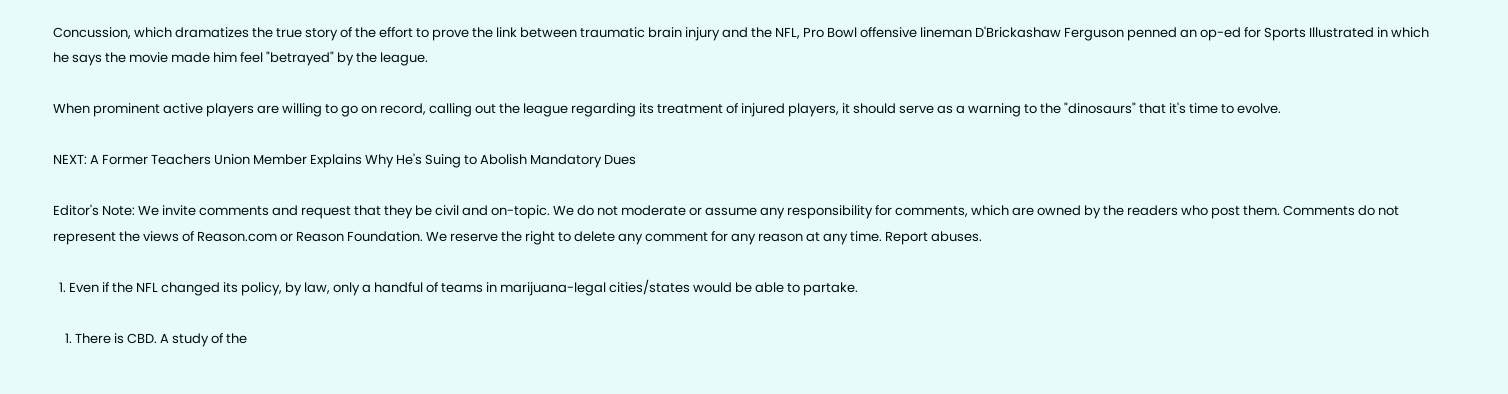Concussion, which dramatizes the true story of the effort to prove the link between traumatic brain injury and the NFL, Pro Bowl offensive lineman D'Brickashaw Ferguson penned an op-ed for Sports Illustrated in which he says the movie made him feel "betrayed" by the league.

When prominent active players are willing to go on record, calling out the league regarding its treatment of injured players, it should serve as a warning to the "dinosaurs" that it's time to evolve.

NEXT: A Former Teachers Union Member Explains Why He's Suing to Abolish Mandatory Dues

Editor's Note: We invite comments and request that they be civil and on-topic. We do not moderate or assume any responsibility for comments, which are owned by the readers who post them. Comments do not represent the views of Reason.com or Reason Foundation. We reserve the right to delete any comment for any reason at any time. Report abuses.

  1. Even if the NFL changed its policy, by law, only a handful of teams in marijuana-legal cities/states would be able to partake.

    1. There is CBD. A study of the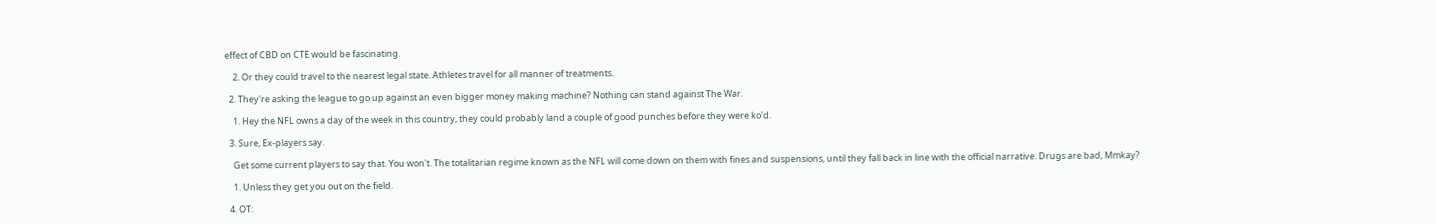effect of CBD on CTE would be fascinating.

    2. Or they could travel to the nearest legal state. Athletes travel for all manner of treatments.

  2. They're asking the league to go up against an even bigger money making machine? Nothing can stand against The War.

    1. Hey the NFL owns a day of the week in this country, they could probably land a couple of good punches before they were ko'd.

  3. Sure, Ex-players say.

    Get some current players to say that. You won't. The totalitarian regime known as the NFL will come down on them with fines and suspensions, until they fall back in line with the official narrative. Drugs are bad, Mmkay?

    1. Unless they get you out on the field.

  4. OT: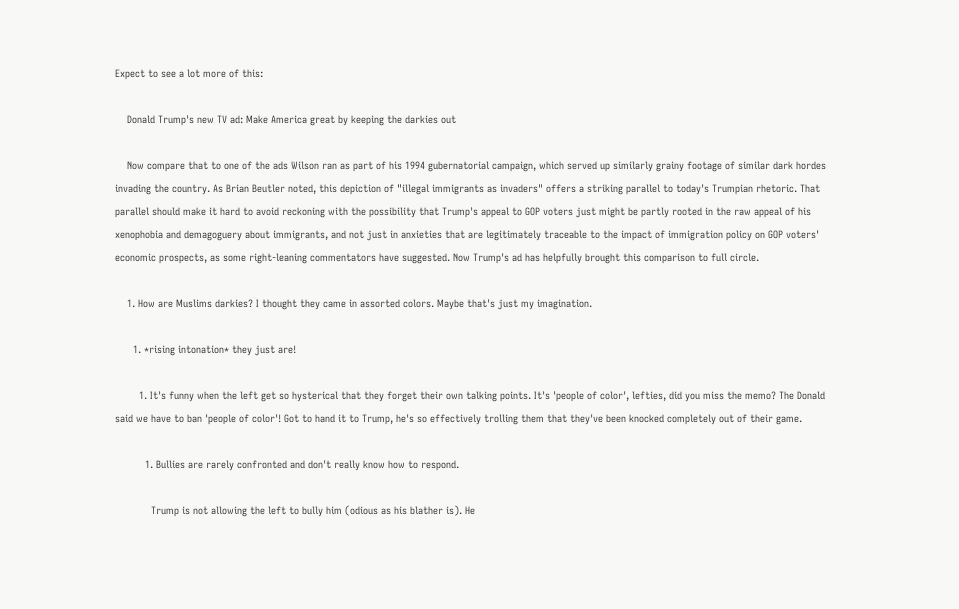Expect to see a lot more of this:

    Donald Trump's new TV ad: Make America great by keeping the darkies out

    Now compare that to one of the ads Wilson ran as part of his 1994 gubernatorial campaign, which served up similarly grainy footage of similar dark hordes invading the country. As Brian Beutler noted, this depiction of "illegal immigrants as invaders" offers a striking parallel to today's Trumpian rhetoric. That parallel should make it hard to avoid reckoning with the possibility that Trump's appeal to GOP voters just might be partly rooted in the raw appeal of his xenophobia and demagoguery about immigrants, and not just in anxieties that are legitimately traceable to the impact of immigration policy on GOP voters' economic prospects, as some right-leaning commentators have suggested. Now Trump's ad has helpfully brought this comparison to full circle.

    1. How are Muslims darkies? I thought they came in assorted colors. Maybe that's just my imagination.

      1. *rising intonation* they just are!

        1. It's funny when the left get so hysterical that they forget their own talking points. It's 'people of color', lefties, did you miss the memo? The Donald said we have to ban 'people of color'! Got to hand it to Trump, he's so effectively trolling them that they've been knocked completely out of their game.

          1. Bullies are rarely confronted and don't really know how to respond.

            Trump is not allowing the left to bully him (odious as his blather is). He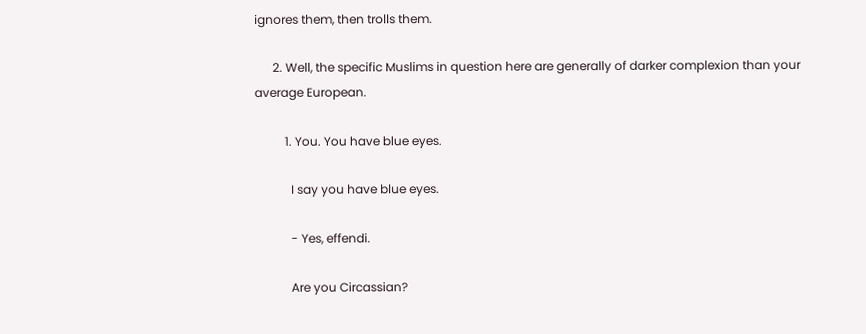ignores them, then trolls them.

      2. Well, the specific Muslims in question here are generally of darker complexion than your average European.

          1. You. You have blue eyes.

            I say you have blue eyes.

            - Yes, effendi.

            Are you Circassian?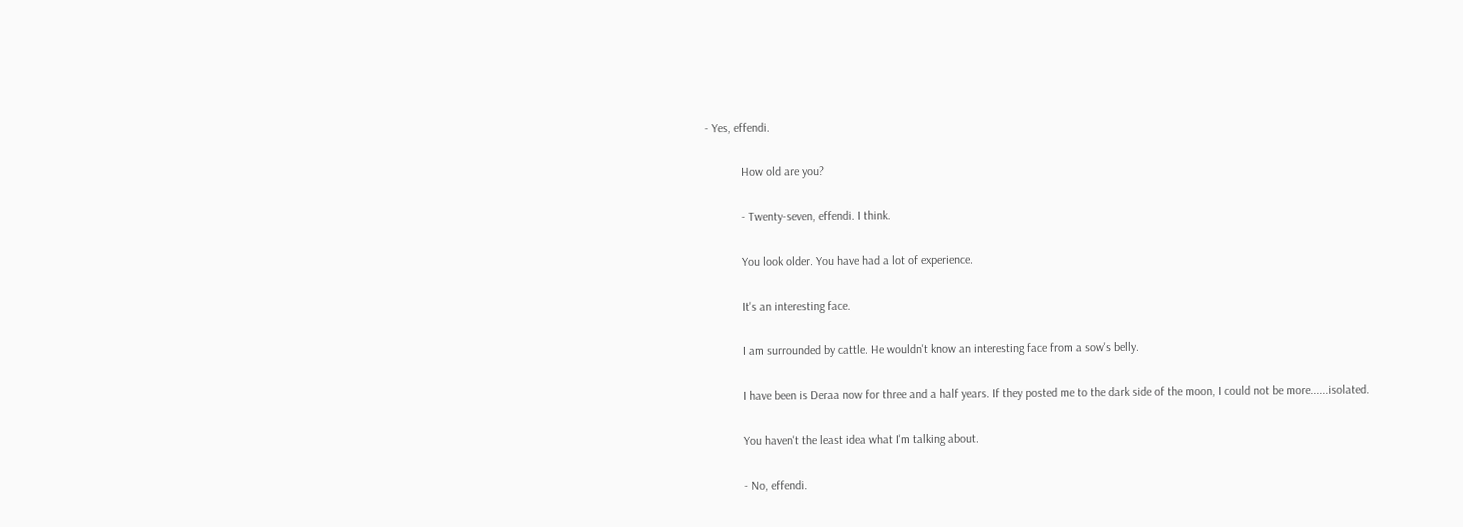- Yes, effendi.

            How old are you?

            - Twenty-seven, effendi. I think.

            You look older. You have had a lot of experience.

            It's an interesting face.

            I am surrounded by cattle. He wouldn't know an interesting face from a sow's belly.

            I have been is Deraa now for three and a half years. If they posted me to the dark side of the moon, I could not be more......isolated.

            You haven't the least idea what I'm talking about.

            - No, effendi.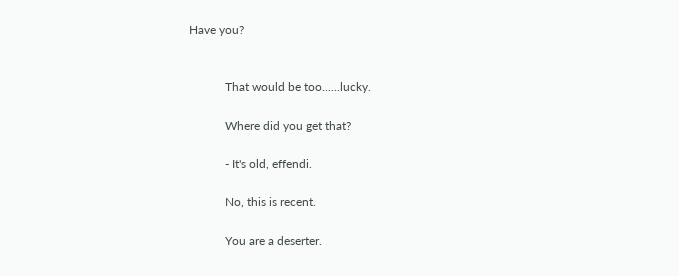Have you?


            That would be too......lucky.

            Where did you get that?

            - It's old, effendi.

            No, this is recent.

            You are a deserter.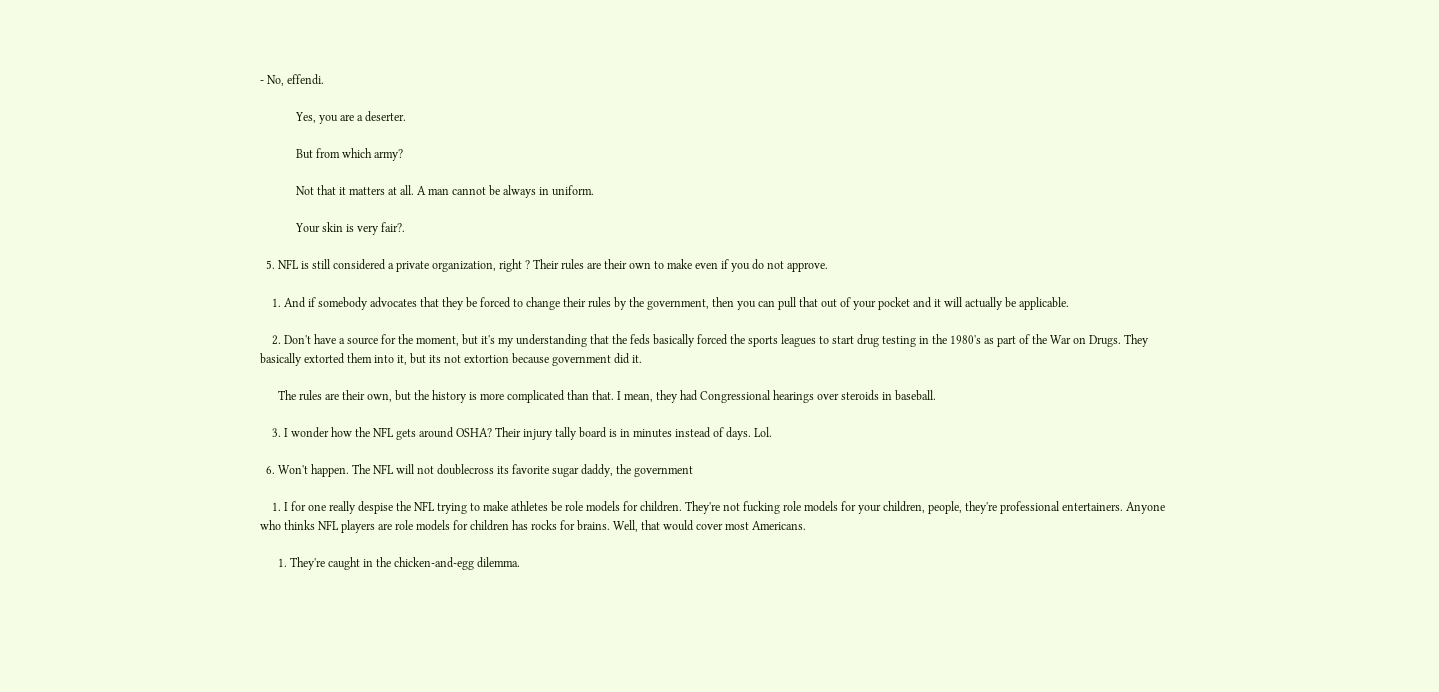- No, effendi.

            Yes, you are a deserter.

            But from which army?

            Not that it matters at all. A man cannot be always in uniform.

            Your skin is very fair?.

  5. NFL is still considered a private organization, right ? Their rules are their own to make even if you do not approve.

    1. And if somebody advocates that they be forced to change their rules by the government, then you can pull that out of your pocket and it will actually be applicable.

    2. Don't have a source for the moment, but it's my understanding that the feds basically forced the sports leagues to start drug testing in the 1980's as part of the War on Drugs. They basically extorted them into it, but its not extortion because government did it.

      The rules are their own, but the history is more complicated than that. I mean, they had Congressional hearings over steroids in baseball.

    3. I wonder how the NFL gets around OSHA? Their injury tally board is in minutes instead of days. Lol.

  6. Won't happen. The NFL will not doublecross its favorite sugar daddy, the government

    1. I for one really despise the NFL trying to make athletes be role models for children. They're not fucking role models for your children, people, they're professional entertainers. Anyone who thinks NFL players are role models for children has rocks for brains. Well, that would cover most Americans.

      1. They're caught in the chicken-and-egg dilemma.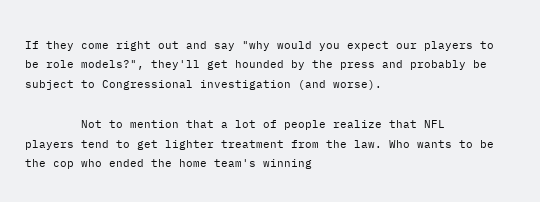If they come right out and say "why would you expect our players to be role models?", they'll get hounded by the press and probably be subject to Congressional investigation (and worse).

        Not to mention that a lot of people realize that NFL players tend to get lighter treatment from the law. Who wants to be the cop who ended the home team's winning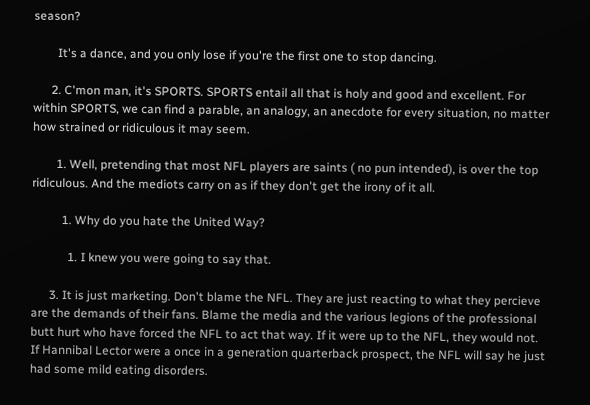season?

        It's a dance, and you only lose if you're the first one to stop dancing.

      2. C'mon man, it's SPORTS. SPORTS entail all that is holy and good and excellent. For within SPORTS, we can find a parable, an analogy, an anecdote for every situation, no matter how strained or ridiculous it may seem.

        1. Well, pretending that most NFL players are saints ( no pun intended), is over the top ridiculous. And the mediots carry on as if they don't get the irony of it all.

          1. Why do you hate the United Way?

            1. I knew you were going to say that.

      3. It is just marketing. Don't blame the NFL. They are just reacting to what they percieve are the demands of their fans. Blame the media and the various legions of the professional butt hurt who have forced the NFL to act that way. If it were up to the NFL, they would not. If Hannibal Lector were a once in a generation quarterback prospect, the NFL will say he just had some mild eating disorders.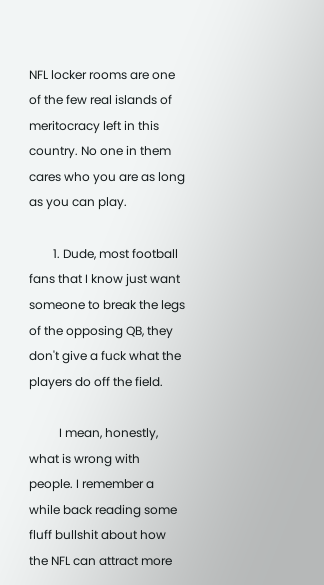NFL locker rooms are one of the few real islands of meritocracy left in this country. No one in them cares who you are as long as you can play.

        1. Dude, most football fans that I know just want someone to break the legs of the opposing QB, they don't give a fuck what the players do off the field.

          I mean, honestly, what is wrong with people. I remember a while back reading some fluff bullshit about how the NFL can attract more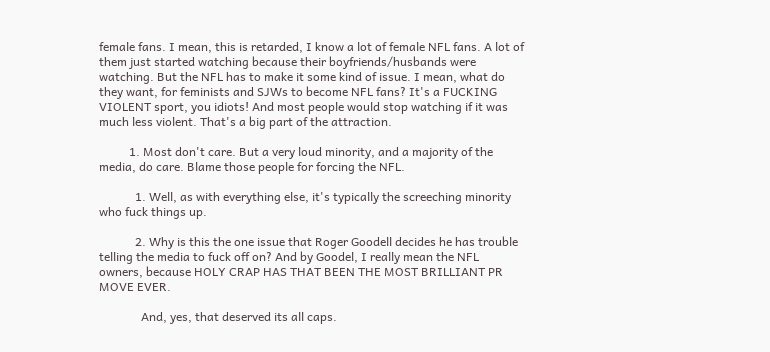female fans. I mean, this is retarded, I know a lot of female NFL fans. A lot of them just started watching because their boyfriends/husbands were watching. But the NFL has to make it some kind of issue. I mean, what do they want, for feminists and SJWs to become NFL fans? It's a FUCKING VIOLENT sport, you idiots! And most people would stop watching if it was much less violent. That's a big part of the attraction.

          1. Most don't care. But a very loud minority, and a majority of the media, do care. Blame those people for forcing the NFL.

            1. Well, as with everything else, it's typically the screeching minority who fuck things up.

            2. Why is this the one issue that Roger Goodell decides he has trouble telling the media to fuck off on? And by Goodel, I really mean the NFL owners, because HOLY CRAP HAS THAT BEEN THE MOST BRILLIANT PR MOVE EVER.

              And, yes, that deserved its all caps.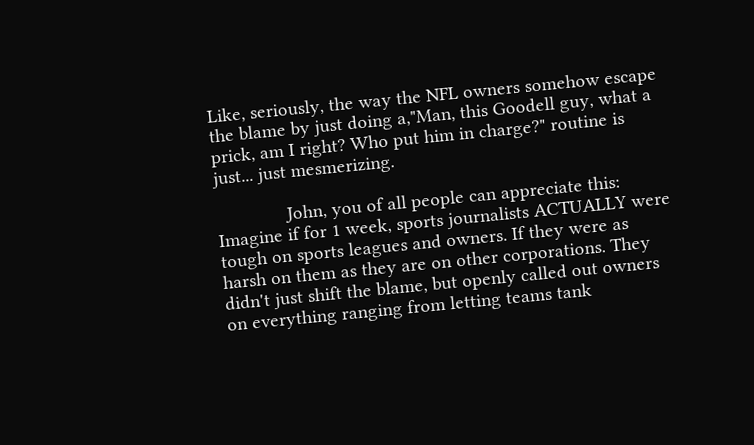Like, seriously, the way the NFL owners somehow escape the blame by just doing a,"Man, this Goodell guy, what a prick, am I right? Who put him in charge?" routine is just... just mesmerizing.

              John, you of all people can appreciate this: Imagine if for 1 week, sports journalists ACTUALLY were tough on sports leagues and owners. If they were as harsh on them as they are on other corporations. They didn't just shift the blame, but openly called out owners on everything ranging from letting teams tank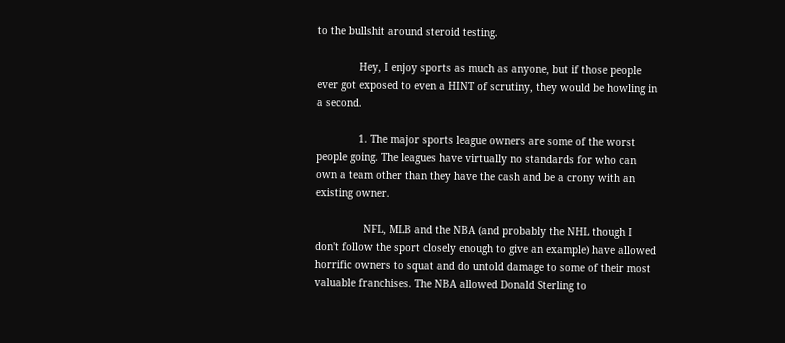to the bullshit around steroid testing.

              Hey, I enjoy sports as much as anyone, but if those people ever got exposed to even a HINT of scrutiny, they would be howling in a second.

              1. The major sports league owners are some of the worst people going. The leagues have virtually no standards for who can own a team other than they have the cash and be a crony with an existing owner.

                NFL, MLB and the NBA (and probably the NHL though I don't follow the sport closely enough to give an example) have allowed horrific owners to squat and do untold damage to some of their most valuable franchises. The NBA allowed Donald Sterling to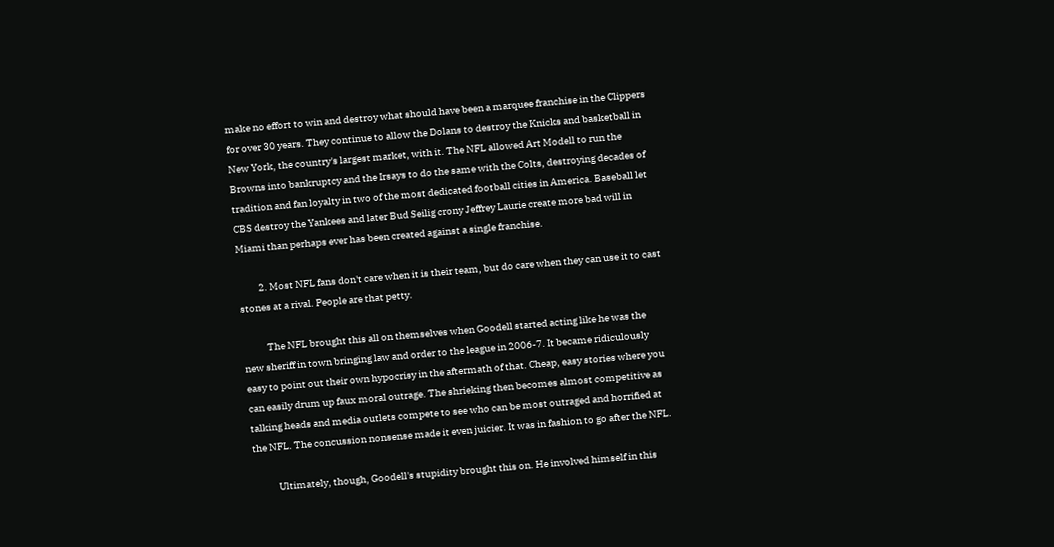make no effort to win and destroy what should have been a marquee franchise in the Clippers for over 30 years. They continue to allow the Dolans to destroy the Knicks and basketball in New York, the country's largest market, with it. The NFL allowed Art Modell to run the Browns into bankruptcy and the Irsays to do the same with the Colts, destroying decades of tradition and fan loyalty in two of the most dedicated football cities in America. Baseball let CBS destroy the Yankees and later Bud Seilig crony Jeffrey Laurie create more bad will in Miami than perhaps ever has been created against a single franchise.

          2. Most NFL fans don't care when it is their team, but do care when they can use it to cast stones at a rival. People are that petty.

            The NFL brought this all on themselves when Goodell started acting like he was the new sheriff in town bringing law and order to the league in 2006-7. It became ridiculously easy to point out their own hypocrisy in the aftermath of that. Cheap, easy stories where you can easily drum up faux moral outrage. The shrieking then becomes almost competitive as talking heads and media outlets compete to see who can be most outraged and horrified at the NFL. The concussion nonsense made it even juicier. It was in fashion to go after the NFL.

            Ultimately, though, Goodell's stupidity brought this on. He involved himself in this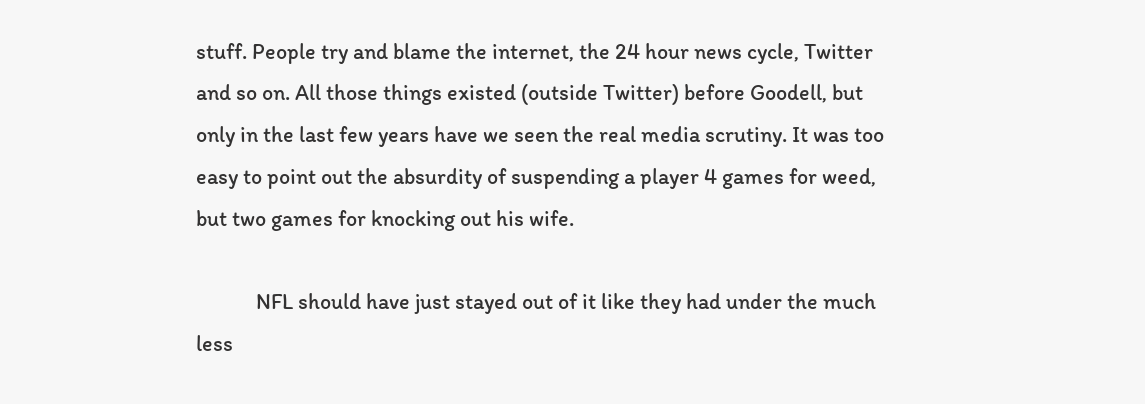stuff. People try and blame the internet, the 24 hour news cycle, Twitter and so on. All those things existed (outside Twitter) before Goodell, but only in the last few years have we seen the real media scrutiny. It was too easy to point out the absurdity of suspending a player 4 games for weed, but two games for knocking out his wife.

            NFL should have just stayed out of it like they had under the much less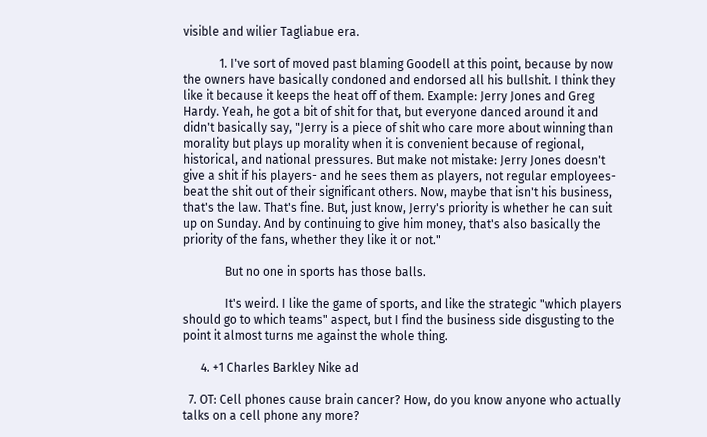visible and wilier Tagliabue era.

            1. I've sort of moved past blaming Goodell at this point, because by now the owners have basically condoned and endorsed all his bullshit. I think they like it because it keeps the heat off of them. Example: Jerry Jones and Greg Hardy. Yeah, he got a bit of shit for that, but everyone danced around it and didn't basically say, "Jerry is a piece of shit who care more about winning than morality but plays up morality when it is convenient because of regional, historical, and national pressures. But make not mistake: Jerry Jones doesn't give a shit if his players- and he sees them as players, not regular employees- beat the shit out of their significant others. Now, maybe that isn't his business, that's the law. That's fine. But, just know, Jerry's priority is whether he can suit up on Sunday. And by continuing to give him money, that's also basically the priority of the fans, whether they like it or not."

              But no one in sports has those balls.

              It's weird. I like the game of sports, and like the strategic "which players should go to which teams" aspect, but I find the business side disgusting to the point it almost turns me against the whole thing.

      4. +1 Charles Barkley Nike ad

  7. OT: Cell phones cause brain cancer? How, do you know anyone who actually talks on a cell phone any more?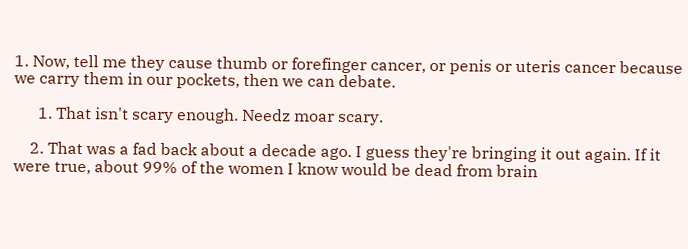1. Now, tell me they cause thumb or forefinger cancer, or penis or uteris cancer because we carry them in our pockets, then we can debate.

      1. That isn't scary enough. Needz moar scary.

    2. That was a fad back about a decade ago. I guess they're bringing it out again. If it were true, about 99% of the women I know would be dead from brain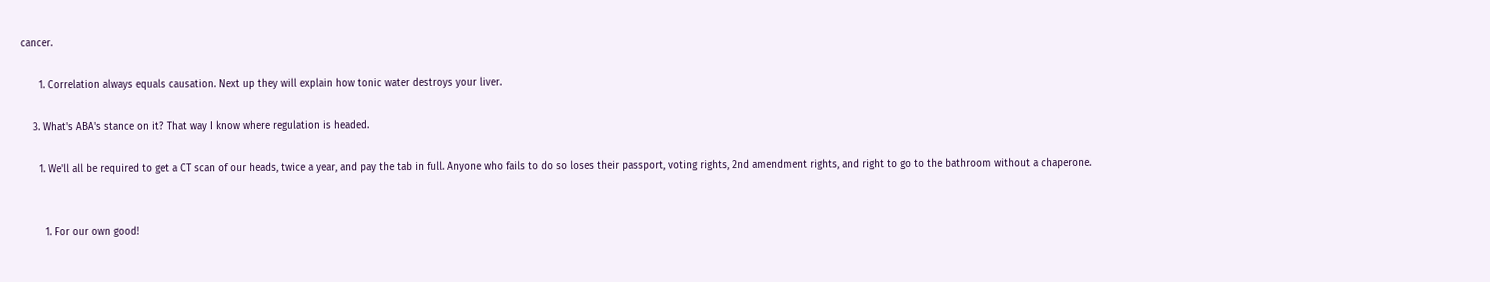cancer.

      1. Correlation always equals causation. Next up they will explain how tonic water destroys your liver.

    3. What's ABA's stance on it? That way I know where regulation is headed.

      1. We'll all be required to get a CT scan of our heads, twice a year, and pay the tab in full. Anyone who fails to do so loses their passport, voting rights, 2nd amendment rights, and right to go to the bathroom without a chaperone.


        1. For our own good!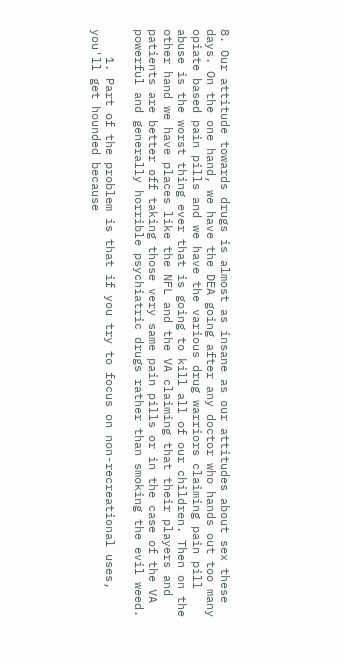8. Our attitude towards drugs is almost as insane as our attitudes about sex these days. On the one hand, we have the DEA going after any doctor who hands out too many opiate based pain pills and we have the various drug warriors claiming pain pill abuse is the worst thing ever that is going to kill all of our children. Then on the other hand we have places like the NFL and the VA claiming that their players and patients are better off taking those very same pain pills or in the case of the VA powerful and generally horrible psychiatric drugs rather than smoking the evil weed.

    1. Part of the problem is that if you try to focus on non-recreational uses, you'll get hounded because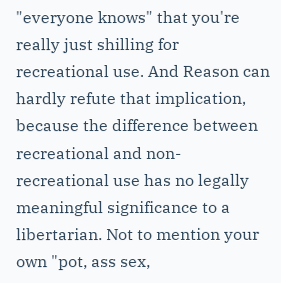"everyone knows" that you're really just shilling for recreational use. And Reason can hardly refute that implication, because the difference between recreational and non-recreational use has no legally meaningful significance to a libertarian. Not to mention your own "pot, ass sex,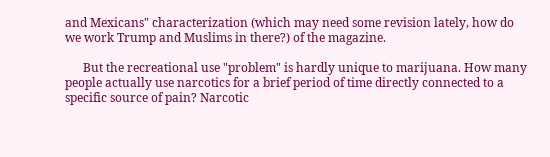and Mexicans" characterization (which may need some revision lately, how do we work Trump and Muslims in there?) of the magazine.

      But the recreational use "problem" is hardly unique to marijuana. How many people actually use narcotics for a brief period of time directly connected to a specific source of pain? Narcotic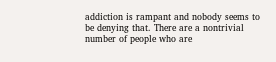addiction is rampant and nobody seems to be denying that. There are a nontrivial number of people who are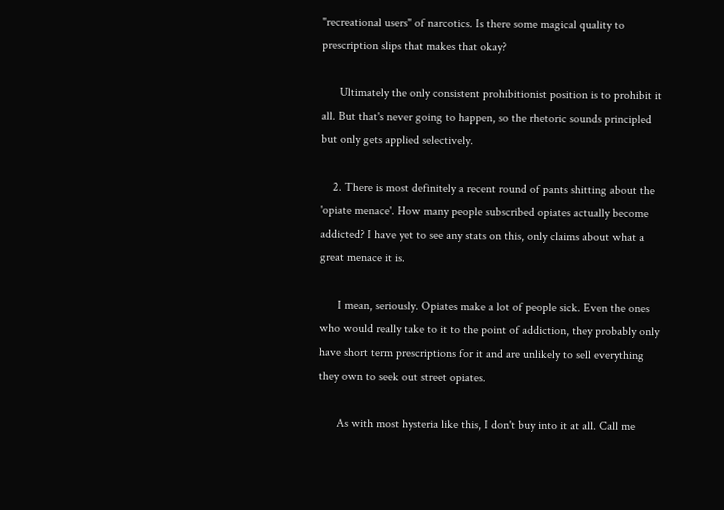"recreational users" of narcotics. Is there some magical quality to prescription slips that makes that okay?

      Ultimately the only consistent prohibitionist position is to prohibit it all. But that's never going to happen, so the rhetoric sounds principled but only gets applied selectively.

    2. There is most definitely a recent round of pants shitting about the 'opiate menace'. How many people subscribed opiates actually become addicted? I have yet to see any stats on this, only claims about what a great menace it is.

      I mean, seriously. Opiates make a lot of people sick. Even the ones who would really take to it to the point of addiction, they probably only have short term prescriptions for it and are unlikely to sell everything they own to seek out street opiates.

      As with most hysteria like this, I don't buy into it at all. Call me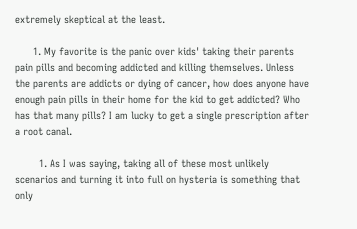extremely skeptical at the least.

      1. My favorite is the panic over kids' taking their parents pain pills and becoming addicted and killing themselves. Unless the parents are addicts or dying of cancer, how does anyone have enough pain pills in their home for the kid to get addicted? Who has that many pills? I am lucky to get a single prescription after a root canal.

        1. As I was saying, taking all of these most unlikely scenarios and turning it into full on hysteria is something that only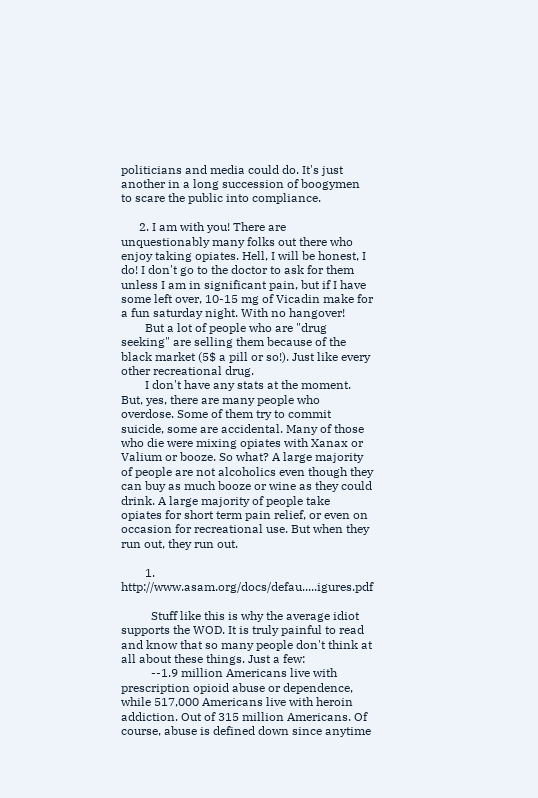politicians and media could do. It's just another in a long succession of boogymen to scare the public into compliance.

      2. I am with you! There are unquestionably many folks out there who enjoy taking opiates. Hell, I will be honest, I do! I don't go to the doctor to ask for them unless I am in significant pain, but if I have some left over, 10-15 mg of Vicadin make for a fun saturday night. With no hangover!
        But a lot of people who are "drug seeking" are selling them because of the black market (5$ a pill or so!). Just like every other recreational drug.
        I don't have any stats at the moment. But, yes, there are many people who overdose. Some of them try to commit suicide, some are accidental. Many of those who die were mixing opiates with Xanax or Valium or booze. So what? A large majority of people are not alcoholics even though they can buy as much booze or wine as they could drink. A large majority of people take opiates for short term pain relief, or even on occasion for recreational use. But when they run out, they run out.

        1. http://www.asam.org/docs/defau.....igures.pdf

          Stuff like this is why the average idiot supports the WOD. It is truly painful to read and know that so many people don't think at all about these things. Just a few:
          --1.9 million Americans live with prescription opioid abuse or dependence, while 517,000 Americans live with heroin addiction. Out of 315 million Americans. Of course, abuse is defined down since anytime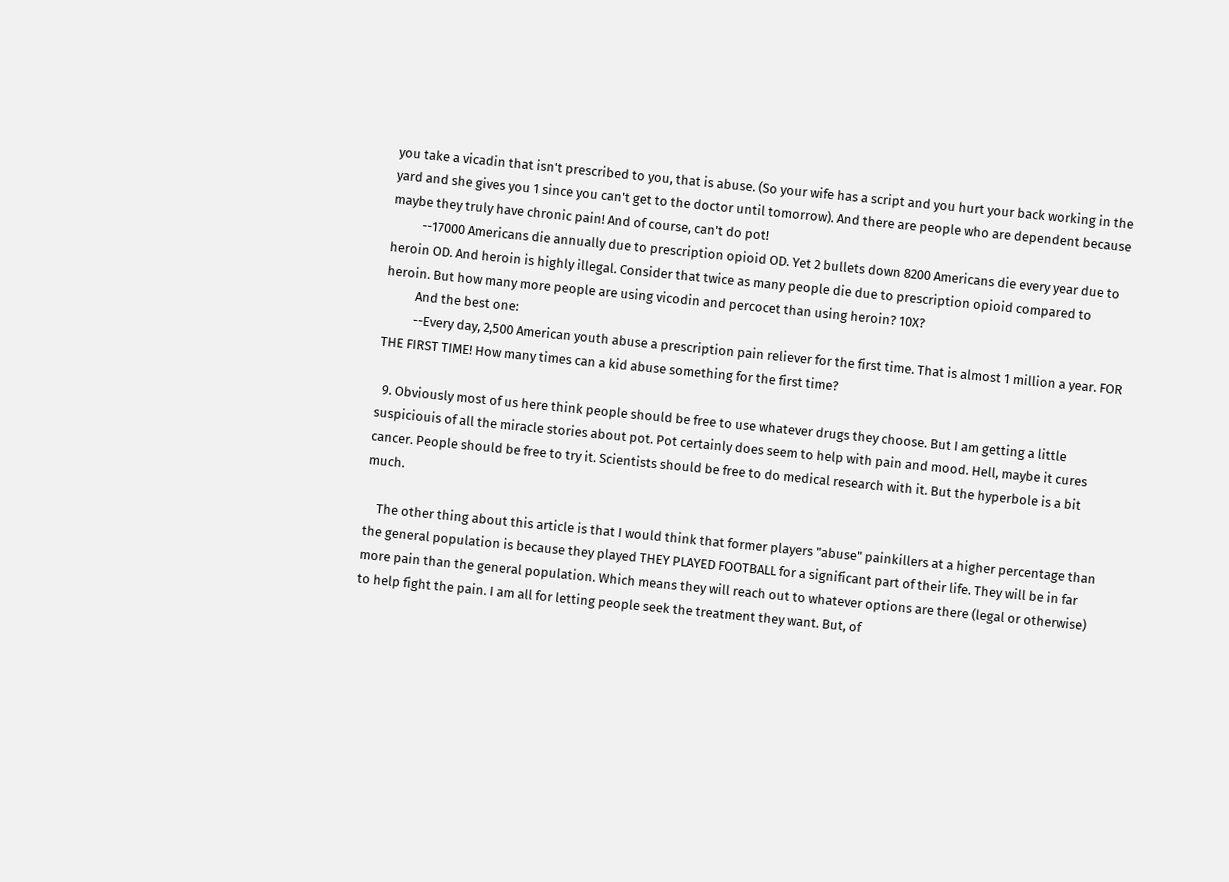you take a vicadin that isn't prescribed to you, that is abuse. (So your wife has a script and you hurt your back working in the yard and she gives you 1 since you can't get to the doctor until tomorrow). And there are people who are dependent because maybe they truly have chronic pain! And of course, can't do pot!
          --17000 Americans die annually due to prescription opioid OD. Yet 2 bullets down 8200 Americans die every year due to heroin OD. And heroin is highly illegal. Consider that twice as many people die due to prescription opioid compared to heroin. But how many more people are using vicodin and percocet than using heroin? 10X?
          And the best one:
          --Every day, 2,500 American youth abuse a prescription pain reliever for the first time. That is almost 1 million a year. FOR THE FIRST TIME! How many times can a kid abuse something for the first time?

  9. Obviously most of us here think people should be free to use whatever drugs they choose. But I am getting a little suspiciouis of all the miracle stories about pot. Pot certainly does seem to help with pain and mood. Hell, maybe it cures cancer. People should be free to try it. Scientists should be free to do medical research with it. But the hyperbole is a bit much.

    The other thing about this article is that I would think that former players "abuse" painkillers at a higher percentage than the general population is because they played THEY PLAYED FOOTBALL for a significant part of their life. They will be in far more pain than the general population. Which means they will reach out to whatever options are there (legal or otherwise) to help fight the pain. I am all for letting people seek the treatment they want. But, of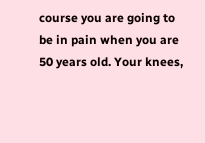course you are going to be in pain when you are 50 years old. Your knees,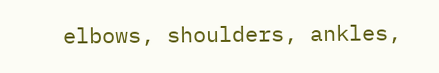elbows, shoulders, ankles,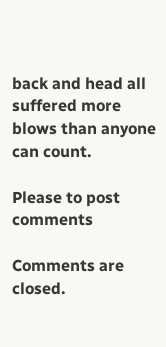back and head all suffered more blows than anyone can count.

Please to post comments

Comments are closed.